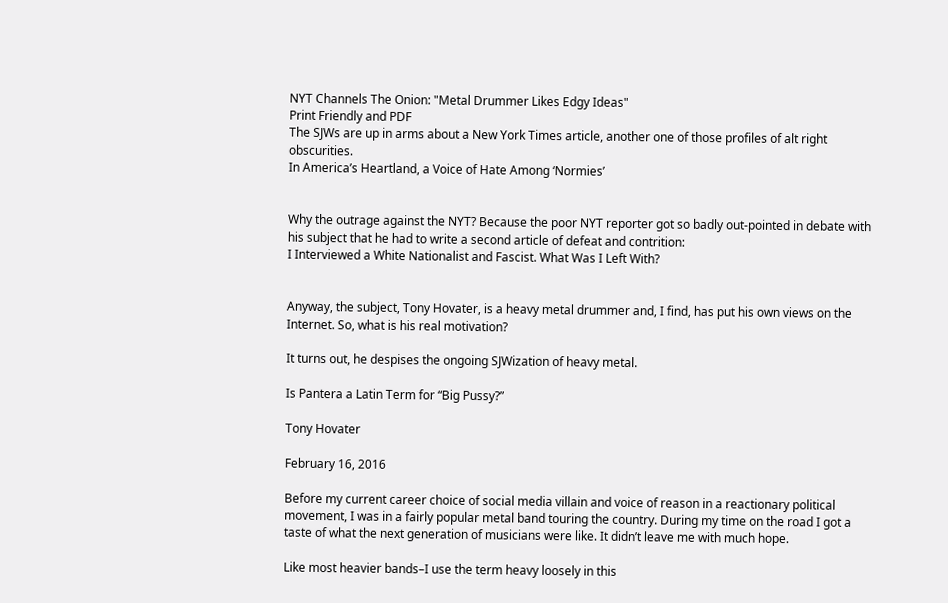NYT Channels The Onion: "Metal Drummer Likes Edgy Ideas"
Print Friendly and PDF
The SJWs are up in arms about a New York Times article, another one of those profiles of alt right obscurities.
In America’s Heartland, a Voice of Hate Among ‘Normies’


Why the outrage against the NYT? Because the poor NYT reporter got so badly out-pointed in debate with his subject that he had to write a second article of defeat and contrition:
I Interviewed a White Nationalist and Fascist. What Was I Left With?


Anyway, the subject, Tony Hovater, is a heavy metal drummer and, I find, has put his own views on the Internet. So, what is his real motivation?

It turns out, he despises the ongoing SJWization of heavy metal.

Is Pantera a Latin Term for “Big Pussy?”

Tony Hovater

February 16, 2016

Before my current career choice of social media villain and voice of reason in a reactionary political movement, I was in a fairly popular metal band touring the country. During my time on the road I got a taste of what the next generation of musicians were like. It didn’t leave me with much hope.

Like most heavier bands–I use the term heavy loosely in this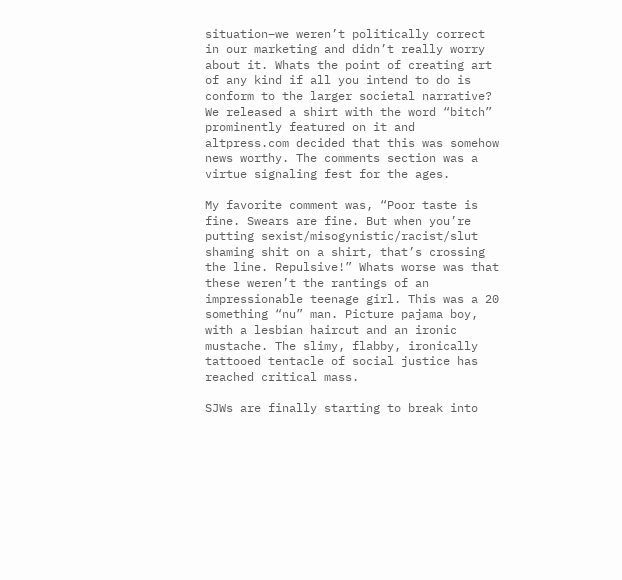situation–we weren’t politically correct in our marketing and didn’t really worry about it. Whats the point of creating art of any kind if all you intend to do is conform to the larger societal narrative? We released a shirt with the word “bitch” prominently featured on it and altpress.com decided that this was somehow news worthy. The comments section was a virtue signaling fest for the ages.

My favorite comment was, “Poor taste is fine. Swears are fine. But when you’re putting sexist/misogynistic/racist/slut shaming shit on a shirt, that’s crossing the line. Repulsive!” Whats worse was that these weren’t the rantings of an impressionable teenage girl. This was a 20 something “nu” man. Picture pajama boy, with a lesbian haircut and an ironic mustache. The slimy, flabby, ironically tattooed tentacle of social justice has reached critical mass.

SJWs are finally starting to break into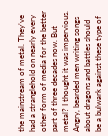the mainstream of metal. They’ve had a stranglehold on nearly every other form of media for the better part of three decades now. But metal? I thought it was impervious. Angry, bearded men writing songs about dragons and battles should be a bulwark against these type of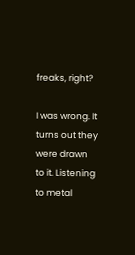freaks, right?

I was wrong. It turns out they were drawn to it. Listening to metal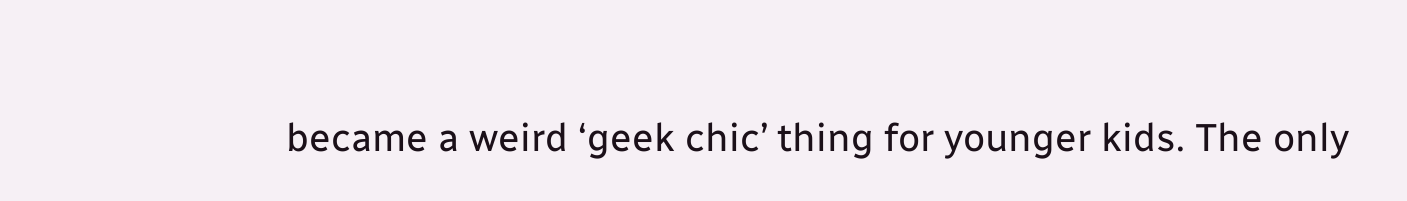became a weird ‘geek chic’ thing for younger kids. The only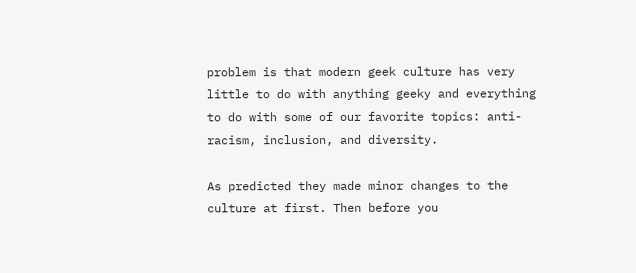problem is that modern geek culture has very little to do with anything geeky and everything to do with some of our favorite topics: anti-racism, inclusion, and diversity.

As predicted they made minor changes to the culture at first. Then before you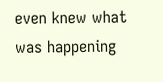even knew what was happening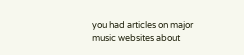you had articles on major music websites about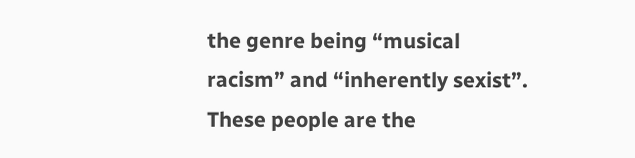the genre being “musical racism” and “inherently sexist”. These people are the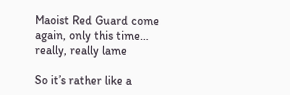Maoist Red Guard come again, only this time… really, really lame

So it’s rather like a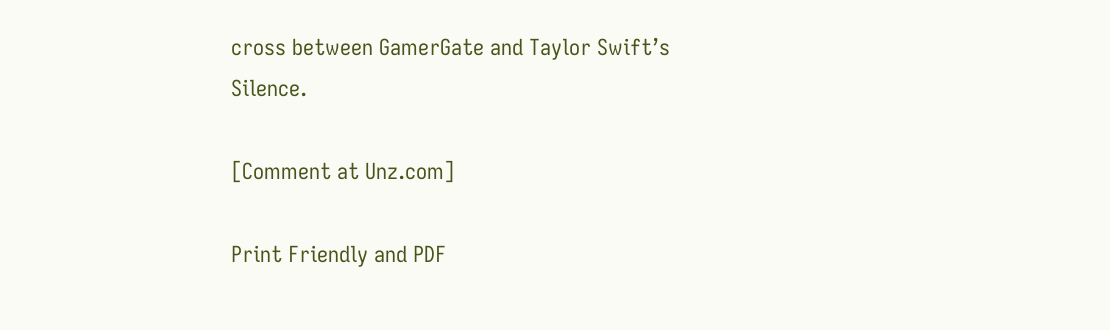cross between GamerGate and Taylor Swift’s Silence.

[Comment at Unz.com]

Print Friendly and PDF